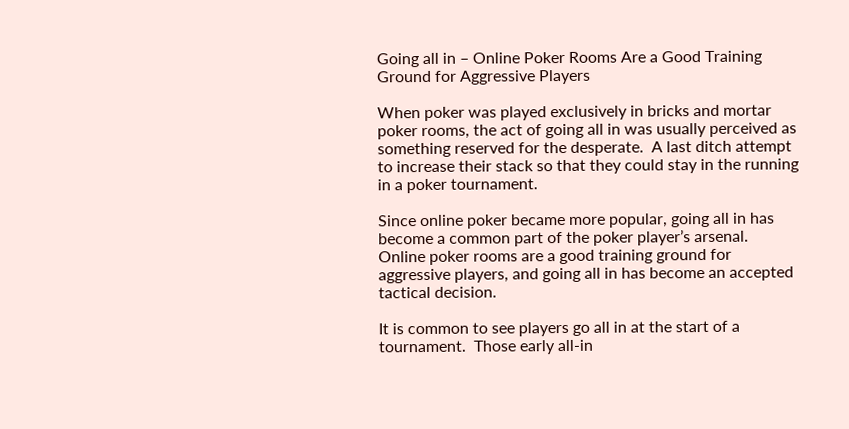Going all in – Online Poker Rooms Are a Good Training Ground for Aggressive Players

When poker was played exclusively in bricks and mortar poker rooms, the act of going all in was usually perceived as something reserved for the desperate.  A last ditch attempt to increase their stack so that they could stay in the running in a poker tournament.

Since online poker became more popular, going all in has become a common part of the poker player’s arsenal.  Online poker rooms are a good training ground for aggressive players, and going all in has become an accepted tactical decision.

It is common to see players go all in at the start of a tournament.  Those early all-in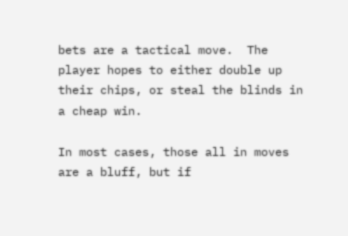bets are a tactical move.  The player hopes to either double up their chips, or steal the blinds in a cheap win.

In most cases, those all in moves are a bluff, but if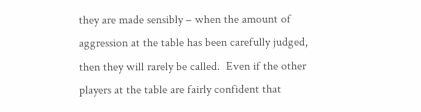they are made sensibly – when the amount of aggression at the table has been carefully judged, then they will rarely be called.  Even if the other players at the table are fairly confident that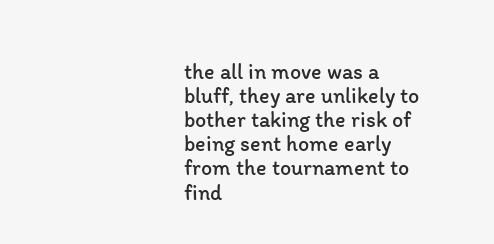the all in move was a bluff, they are unlikely to bother taking the risk of being sent home early from the tournament to find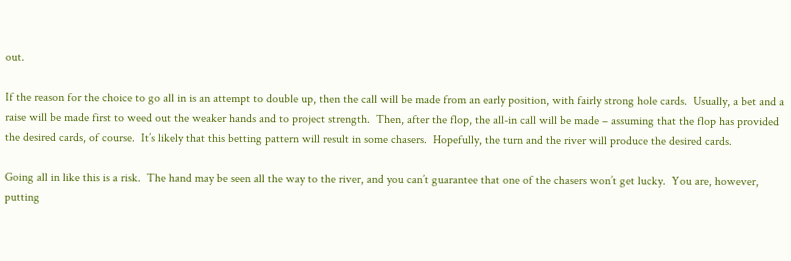out.

If the reason for the choice to go all in is an attempt to double up, then the call will be made from an early position, with fairly strong hole cards.  Usually, a bet and a raise will be made first to weed out the weaker hands and to project strength.  Then, after the flop, the all-in call will be made – assuming that the flop has provided the desired cards, of course.  It’s likely that this betting pattern will result in some chasers.  Hopefully, the turn and the river will produce the desired cards.

Going all in like this is a risk.  The hand may be seen all the way to the river, and you can’t guarantee that one of the chasers won’t get lucky.  You are, however, putting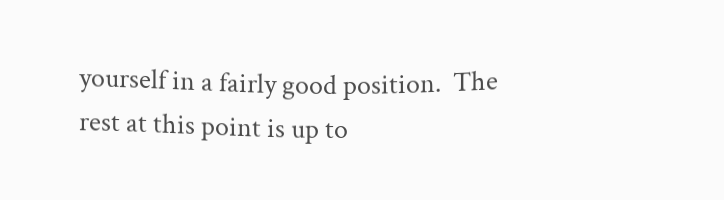yourself in a fairly good position.  The rest at this point is up to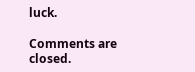luck.

Comments are closed.